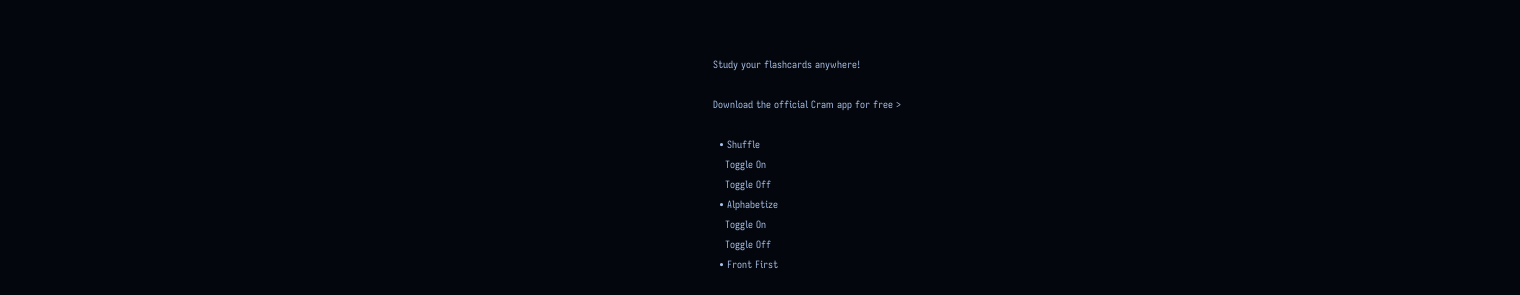Study your flashcards anywhere!

Download the official Cram app for free >

  • Shuffle
    Toggle On
    Toggle Off
  • Alphabetize
    Toggle On
    Toggle Off
  • Front First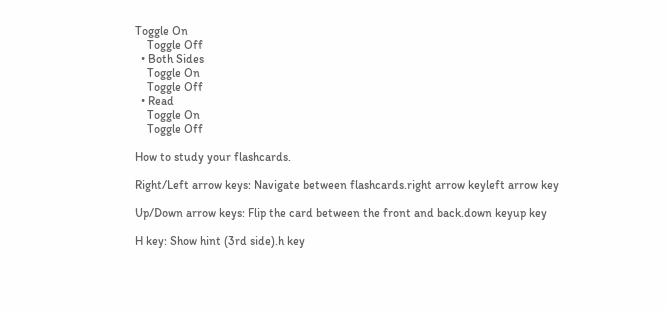Toggle On
    Toggle Off
  • Both Sides
    Toggle On
    Toggle Off
  • Read
    Toggle On
    Toggle Off

How to study your flashcards.

Right/Left arrow keys: Navigate between flashcards.right arrow keyleft arrow key

Up/Down arrow keys: Flip the card between the front and back.down keyup key

H key: Show hint (3rd side).h key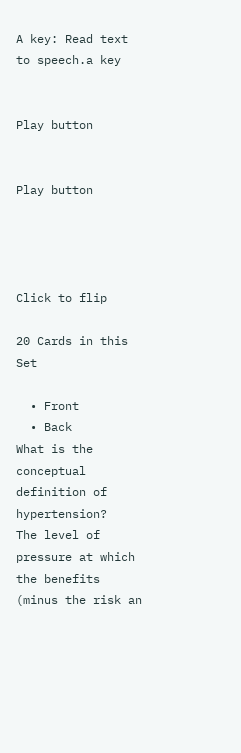A key: Read text to speech.a key


Play button


Play button




Click to flip

20 Cards in this Set

  • Front
  • Back
What is the conceptual definition of hypertension?
The level of pressure at which the benefits (minus the risk an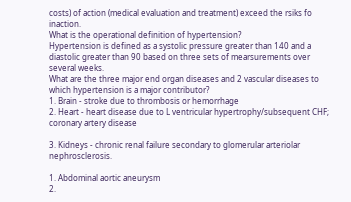costs) of action (medical evaluation and treatment) exceed the rsiks fo inaction.
What is the operational definition of hypertension?
Hypertension is defined as a systolic pressure greater than 140 and a diastolic greater than 90 based on three sets of mearsurements over several weeks.
What are the three major end organ diseases and 2 vascular diseases to which hypertension is a major contributor?
1. Brain - stroke due to thrombosis or hemorrhage
2. Heart - heart disease due to L ventricular hypertrophy/subsequent CHF; coronary artery disease

3. Kidneys - chronic renal failure secondary to glomerular arteriolar nephrosclerosis.

1. Abdominal aortic aneurysm
2.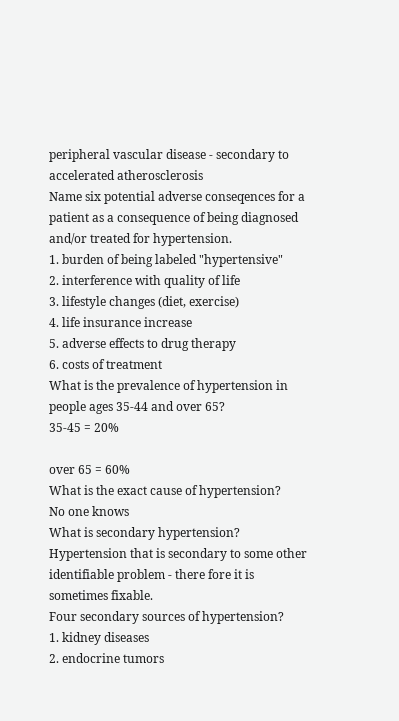peripheral vascular disease - secondary to accelerated atherosclerosis
Name six potential adverse conseqences for a patient as a consequence of being diagnosed and/or treated for hypertension.
1. burden of being labeled "hypertensive"
2. interference with quality of life
3. lifestyle changes (diet, exercise)
4. life insurance increase
5. adverse effects to drug therapy
6. costs of treatment
What is the prevalence of hypertension in people ages 35-44 and over 65?
35-45 = 20%

over 65 = 60%
What is the exact cause of hypertension?
No one knows
What is secondary hypertension?
Hypertension that is secondary to some other identifiable problem - there fore it is sometimes fixable.
Four secondary sources of hypertension?
1. kidney diseases
2. endocrine tumors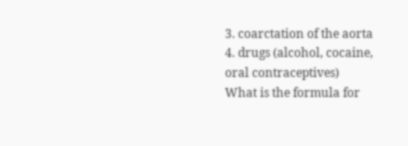3. coarctation of the aorta
4. drugs (alcohol, cocaine, oral contraceptives)
What is the formula for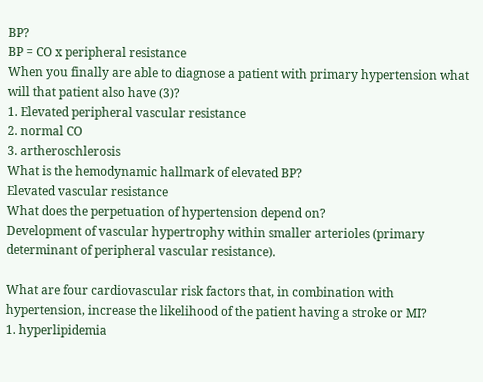BP?
BP = CO x peripheral resistance
When you finally are able to diagnose a patient with primary hypertension what will that patient also have (3)?
1. Elevated peripheral vascular resistance
2. normal CO
3. artheroschlerosis
What is the hemodynamic hallmark of elevated BP?
Elevated vascular resistance
What does the perpetuation of hypertension depend on?
Development of vascular hypertrophy within smaller arterioles (primary determinant of peripheral vascular resistance).

What are four cardiovascular risk factors that, in combination with hypertension, increase the likelihood of the patient having a stroke or MI?
1. hyperlipidemia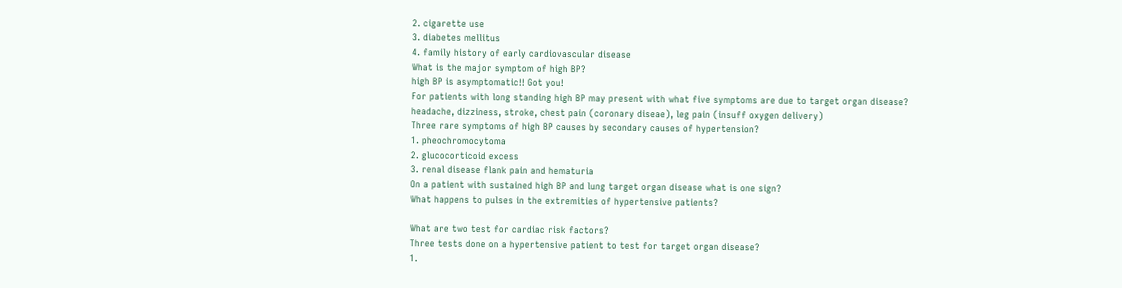2. cigarette use
3. diabetes mellitus
4. family history of early cardiovascular disease
What is the major symptom of high BP?
high BP is asymptomatic!! Got you!
For patients with long standing high BP may present with what five symptoms are due to target organ disease?
headache, dizziness, stroke, chest pain (coronary diseae), leg pain (insuff oxygen delivery)
Three rare symptoms of high BP causes by secondary causes of hypertension?
1. pheochromocytoma
2. glucocorticoid excess
3. renal disease flank pain and hematuria
On a patient with sustained high BP and lung target organ disease what is one sign?
What happens to pulses in the extremities of hypertensive patients?

What are two test for cardiac risk factors?
Three tests done on a hypertensive patient to test for target organ disease?
1.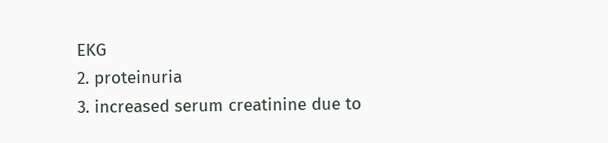EKG
2. proteinuria
3. increased serum creatinine due to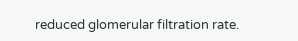reduced glomerular filtration rate.